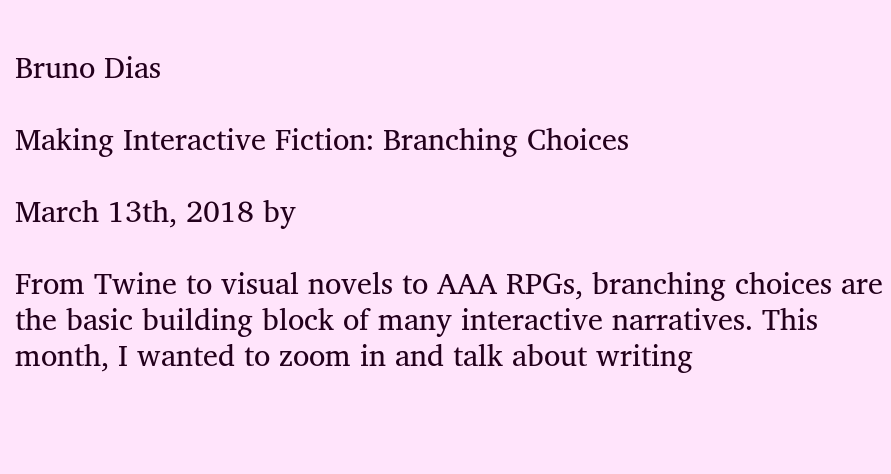Bruno Dias

Making Interactive Fiction: Branching Choices

March 13th, 2018 by

From Twine to visual novels to AAA RPGs, branching choices are the basic building block of many interactive narratives. This month, I wanted to zoom in and talk about writing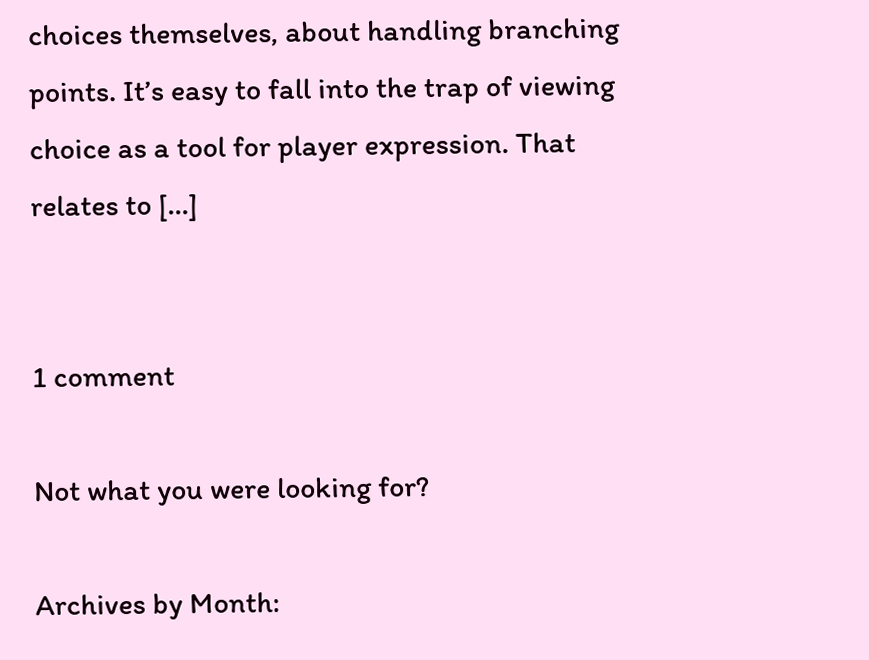choices themselves, about handling branching points. It’s easy to fall into the trap of viewing choice as a tool for player expression. That relates to […]


1 comment

Not what you were looking for?

Archives by Month: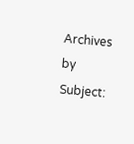Archives by Subject: